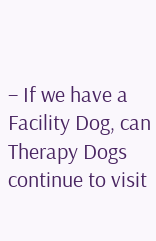– If we have a Facility Dog, can Therapy Dogs continue to visit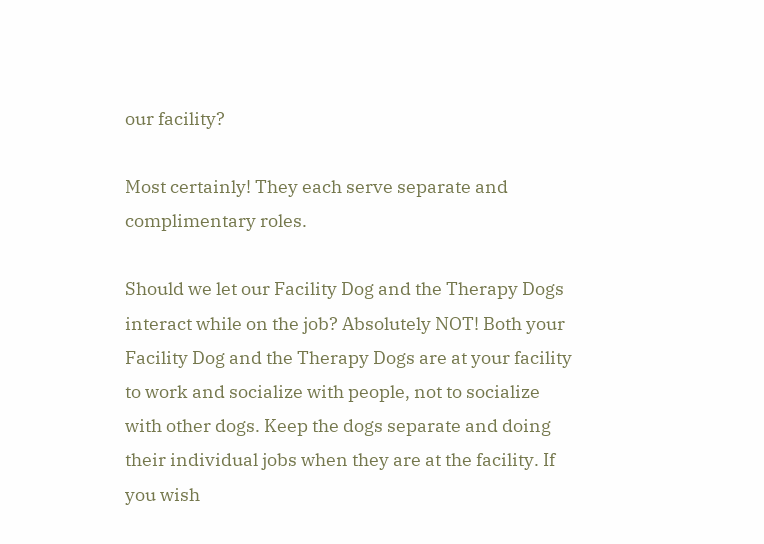our facility?

Most certainly! They each serve separate and complimentary roles.

Should we let our Facility Dog and the Therapy Dogs interact while on the job? Absolutely NOT! Both your Facility Dog and the Therapy Dogs are at your facility to work and socialize with people, not to socialize with other dogs. Keep the dogs separate and doing their individual jobs when they are at the facility. If you wish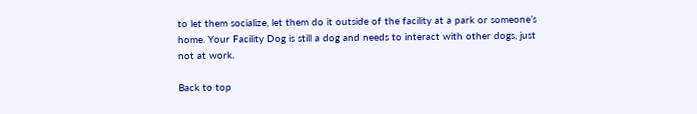to let them socialize, let them do it outside of the facility at a park or someone’s home. Your Facility Dog is still a dog and needs to interact with other dogs, just not at work.

Back to top